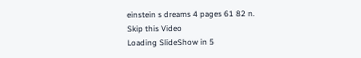einstein s dreams 4 pages 61 82 n.
Skip this Video
Loading SlideShow in 5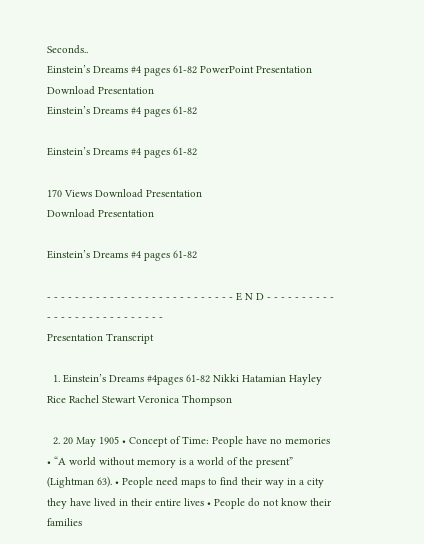Seconds..
Einstein’s Dreams #4 pages 61-82 PowerPoint Presentation
Download Presentation
Einstein’s Dreams #4 pages 61-82

Einstein’s Dreams #4 pages 61-82

170 Views Download Presentation
Download Presentation

Einstein’s Dreams #4 pages 61-82

- - - - - - - - - - - - - - - - - - - - - - - - - - - E N D - - - - - - - - - - - - - - - - - - - - - - - - - - -
Presentation Transcript

  1. Einstein’s Dreams #4pages 61-82 Nikki Hatamian Hayley Rice Rachel Stewart Veronica Thompson

  2. 20 May 1905 • Concept of Time: People have no memories • “A world without memory is a world of the present” (Lightman 63). • People need maps to find their way in a city they have lived in their entire lives • People do not know their families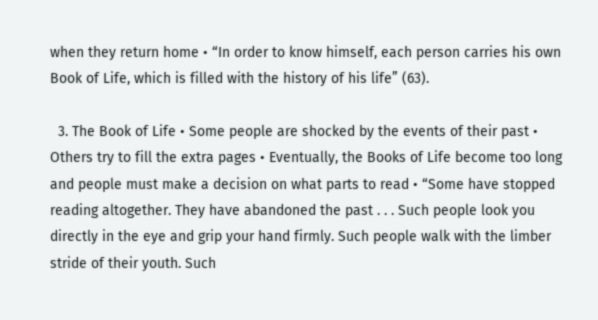when they return home • “In order to know himself, each person carries his own Book of Life, which is filled with the history of his life” (63).

  3. The Book of Life • Some people are shocked by the events of their past • Others try to fill the extra pages • Eventually, the Books of Life become too long and people must make a decision on what parts to read • “Some have stopped reading altogether. They have abandoned the past . . . Such people look you directly in the eye and grip your hand firmly. Such people walk with the limber stride of their youth. Such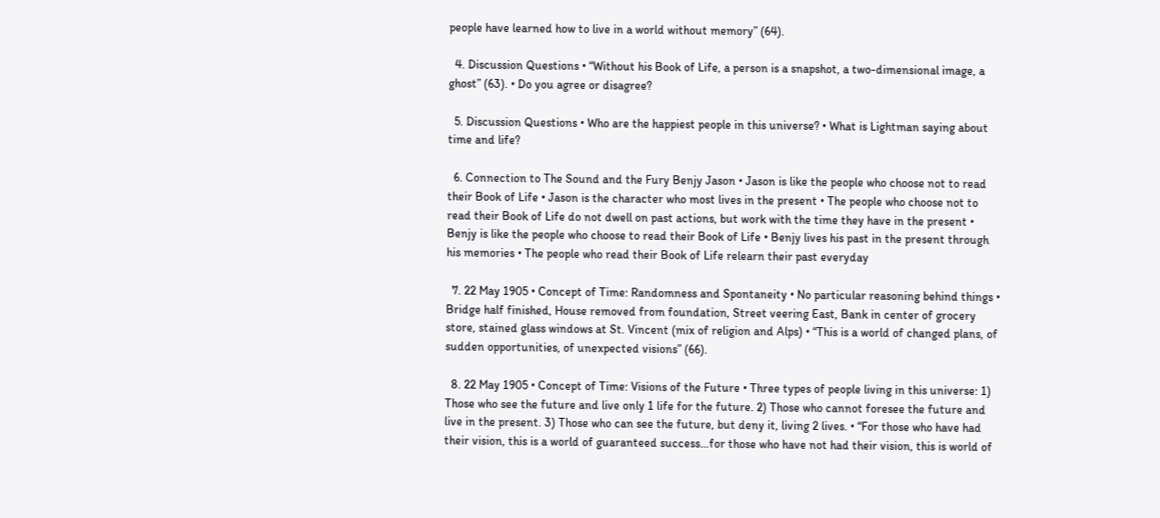people have learned how to live in a world without memory” (64).

  4. Discussion Questions • “Without his Book of Life, a person is a snapshot, a two-dimensional image, a ghost” (63). • Do you agree or disagree?

  5. Discussion Questions • Who are the happiest people in this universe? • What is Lightman saying about time and life?

  6. Connection to The Sound and the Fury Benjy Jason • Jason is like the people who choose not to read their Book of Life • Jason is the character who most lives in the present • The people who choose not to read their Book of Life do not dwell on past actions, but work with the time they have in the present • Benjy is like the people who choose to read their Book of Life • Benjy lives his past in the present through his memories • The people who read their Book of Life relearn their past everyday

  7. 22 May 1905 • Concept of Time: Randomness and Spontaneity • No particular reasoning behind things • Bridge half finished, House removed from foundation, Street veering East, Bank in center of grocery store, stained glass windows at St. Vincent (mix of religion and Alps) • “This is a world of changed plans, of sudden opportunities, of unexpected visions” (66).

  8. 22 May 1905 • Concept of Time: Visions of the Future • Three types of people living in this universe: 1) Those who see the future and live only 1 life for the future. 2) Those who cannot foresee the future and live in the present. 3) Those who can see the future, but deny it, living 2 lives. • “For those who have had their vision, this is a world of guaranteed success…for those who have not had their vision, this is world of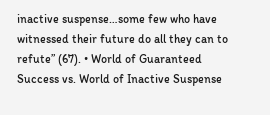inactive suspense…some few who have witnessed their future do all they can to refute” (67). • World of Guaranteed Success vs. World of Inactive Suspense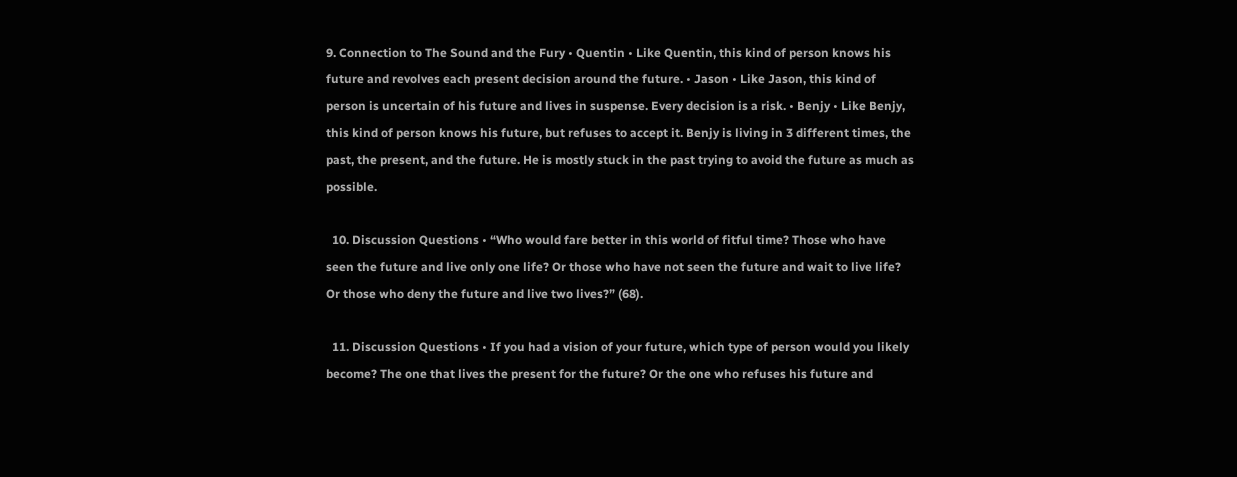9. Connection to The Sound and the Fury • Quentin • Like Quentin, this kind of person knows his future and revolves each present decision around the future. • Jason • Like Jason, this kind of person is uncertain of his future and lives in suspense. Every decision is a risk. • Benjy • Like Benjy, this kind of person knows his future, but refuses to accept it. Benjy is living in 3 different times, the past, the present, and the future. He is mostly stuck in the past trying to avoid the future as much as possible.

  10. Discussion Questions • “Who would fare better in this world of fitful time? Those who have seen the future and live only one life? Or those who have not seen the future and wait to live life? Or those who deny the future and live two lives?” (68).

  11. Discussion Questions • If you had a vision of your future, which type of person would you likely become? The one that lives the present for the future? Or the one who refuses his future and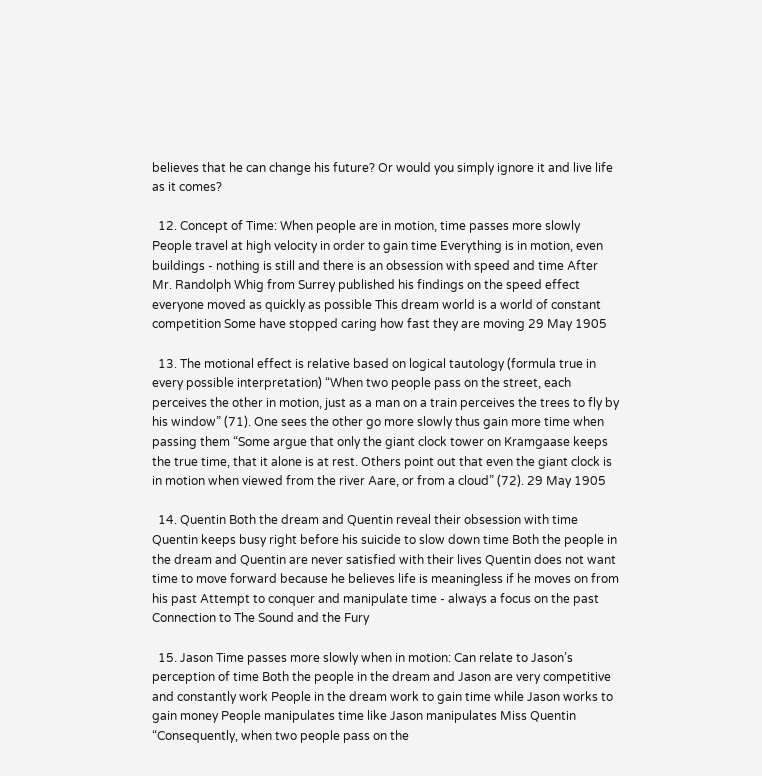believes that he can change his future? Or would you simply ignore it and live life as it comes?

  12. Concept of Time: When people are in motion, time passes more slowly People travel at high velocity in order to gain time Everything is in motion, even buildings - nothing is still and there is an obsession with speed and time After Mr. Randolph Whig from Surrey published his findings on the speed effect everyone moved as quickly as possible This dream world is a world of constant competition Some have stopped caring how fast they are moving 29 May 1905

  13. The motional effect is relative based on logical tautology (formula true in every possible interpretation) “When two people pass on the street, each perceives the other in motion, just as a man on a train perceives the trees to fly by his window” (71). One sees the other go more slowly thus gain more time when passing them “Some argue that only the giant clock tower on Kramgaase keeps the true time, that it alone is at rest. Others point out that even the giant clock is in motion when viewed from the river Aare, or from a cloud” (72). 29 May 1905

  14. Quentin Both the dream and Quentin reveal their obsession with time Quentin keeps busy right before his suicide to slow down time Both the people in the dream and Quentin are never satisfied with their lives Quentin does not want time to move forward because he believes life is meaningless if he moves on from his past Attempt to conquer and manipulate time - always a focus on the past Connection to The Sound and the Fury

  15. Jason Time passes more slowly when in motion: Can relate to Jason’s perception of time Both the people in the dream and Jason are very competitive and constantly work People in the dream work to gain time while Jason works to gain money People manipulates time like Jason manipulates Miss Quentin “Consequently, when two people pass on the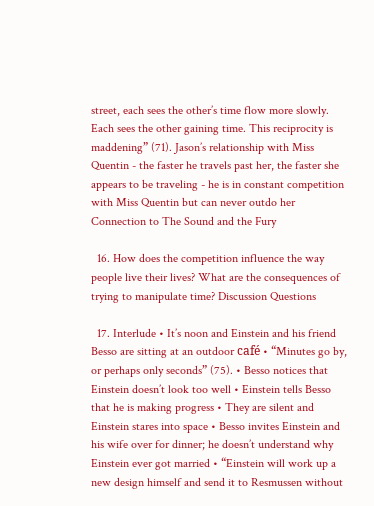street, each sees the other’s time flow more slowly. Each sees the other gaining time. This reciprocity is maddening” (71). Jason’s relationship with Miss Quentin - the faster he travels past her, the faster she appears to be traveling - he is in constant competition with Miss Quentin but can never outdo her Connection to The Sound and the Fury

  16. How does the competition influence the way people live their lives? What are the consequences of trying to manipulate time? Discussion Questions

  17. Interlude • It’s noon and Einstein and his friend Besso are sitting at an outdoor café • “Minutes go by, or perhaps only seconds” (75). • Besso notices that Einstein doesn’t look too well • Einstein tells Besso that he is making progress • They are silent and Einstein stares into space • Besso invites Einstein and his wife over for dinner; he doesn’t understand why Einstein ever got married • “Einstein will work up a new design himself and send it to Resmussen without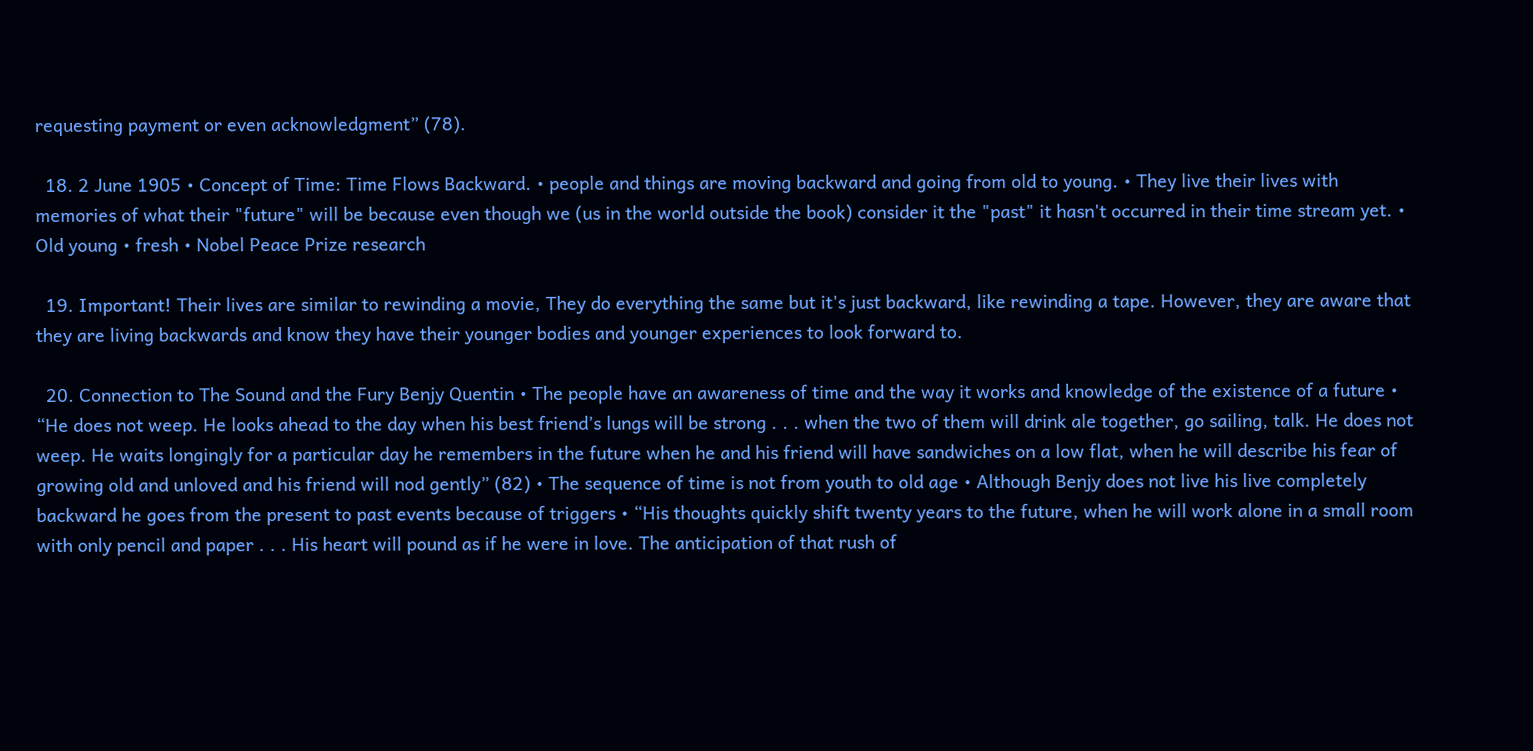requesting payment or even acknowledgment” (78).

  18. 2 June 1905 • Concept of Time: Time Flows Backward. • people and things are moving backward and going from old to young. • They live their lives with memories of what their "future" will be because even though we (us in the world outside the book) consider it the "past" it hasn't occurred in their time stream yet. • Old young • fresh • Nobel Peace Prize research

  19. Important! Their lives are similar to rewinding a movie, They do everything the same but it's just backward, like rewinding a tape. However, they are aware that they are living backwards and know they have their younger bodies and younger experiences to look forward to.

  20. Connection to The Sound and the Fury Benjy Quentin • The people have an awareness of time and the way it works and knowledge of the existence of a future • “He does not weep. He looks ahead to the day when his best friend’s lungs will be strong . . . when the two of them will drink ale together, go sailing, talk. He does not weep. He waits longingly for a particular day he remembers in the future when he and his friend will have sandwiches on a low flat, when he will describe his fear of growing old and unloved and his friend will nod gently” (82) • The sequence of time is not from youth to old age • Although Benjy does not live his live completely backward he goes from the present to past events because of triggers • “His thoughts quickly shift twenty years to the future, when he will work alone in a small room with only pencil and paper . . . His heart will pound as if he were in love. The anticipation of that rush of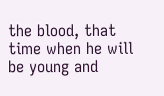the blood, that time when he will be young and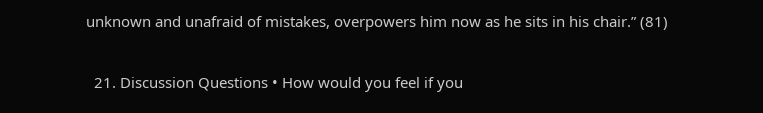unknown and unafraid of mistakes, overpowers him now as he sits in his chair.” (81)

  21. Discussion Questions • How would you feel if you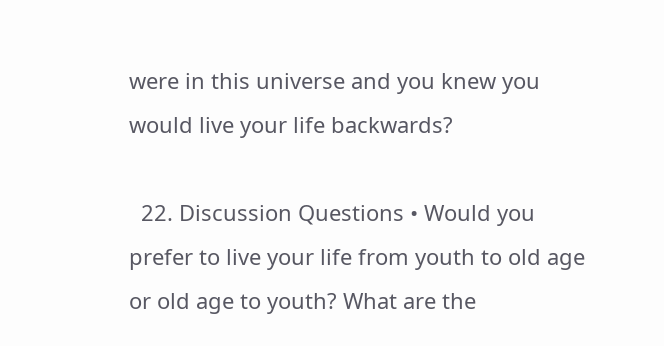were in this universe and you knew you would live your life backwards?

  22. Discussion Questions • Would you prefer to live your life from youth to old age or old age to youth? What are the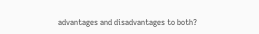advantages and disadvantages to both?